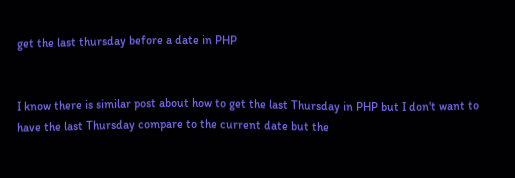get the last thursday before a date in PHP


I know there is similar post about how to get the last Thursday in PHP but I don't want to have the last Thursday compare to the current date but the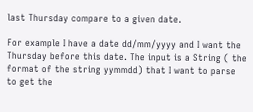last Thursday compare to a given date.

For example I have a date dd/mm/yyyy and I want the Thursday before this date. The input is a String ( the format of the string yymmdd) that I want to parse to get the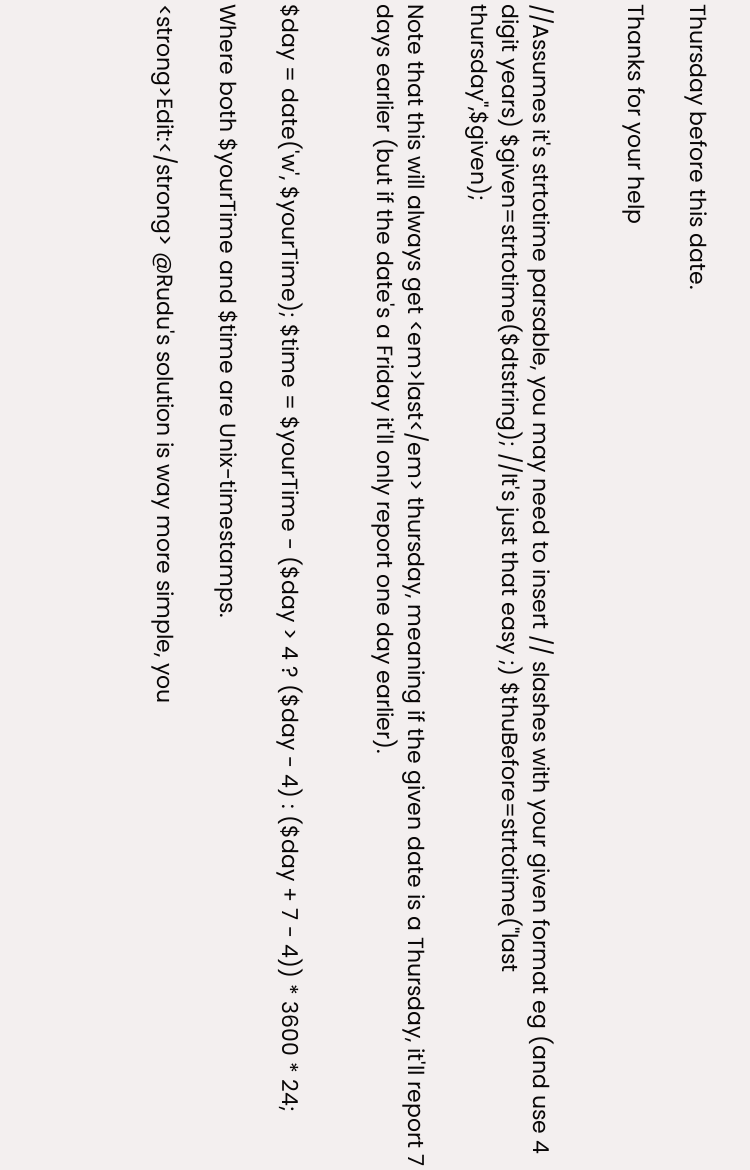Thursday before this date.

Thanks for your help


//Assumes it's strtotime parsable, you may need to insert // slashes with your given format eg (and use 4 digit years) $given=strtotime($dtstring); //It's just that easy ;) $thuBefore=strtotime("last thursday",$given);

Note that this will always get <em>last</em> thursday, meaning if the given date is a Thursday, it'll report 7 days earlier (but if the date's a Friday it'll only report one day earlier).


$day = date('w', $yourTime); $time = $yourTime - ($day > 4 ? ($day - 4) : ($day + 7 - 4)) * 3600 * 24;

Where both $yourTime and $time are Unix-timestamps.

<strong>Edit:</strong> @Rudu's solution is way more simple, you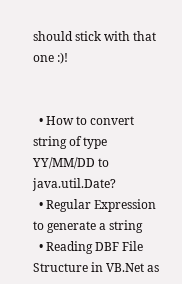should stick with that one :)!


  • How to convert string of type YY/MM/DD to java.util.Date?
  • Regular Expression to generate a string
  • Reading DBF File Structure in VB.Net as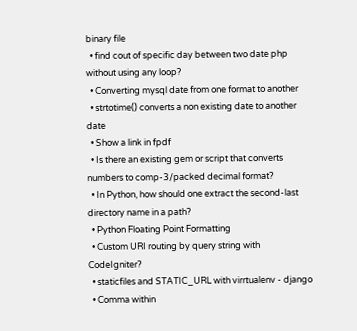binary file
  • find cout of specific day between two date php without using any loop?
  • Converting mysql date from one format to another
  • strtotime() converts a non existing date to another date
  • Show a link in fpdf
  • Is there an existing gem or script that converts numbers to comp-3/packed decimal format?
  • In Python, how should one extract the second-last directory name in a path?
  • Python Floating Point Formatting
  • Custom URI routing by query string with CodeIgniter?
  • staticfiles and STATIC_URL with virrtualenv - django
  • Comma within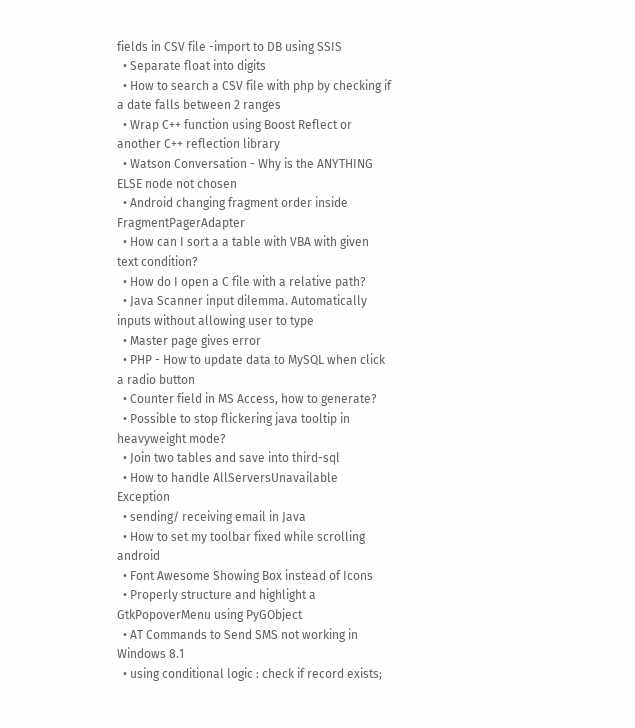fields in CSV file -import to DB using SSIS
  • Separate float into digits
  • How to search a CSV file with php by checking if a date falls between 2 ranges
  • Wrap C++ function using Boost Reflect or another C++ reflection library
  • Watson Conversation - Why is the ANYTHING ELSE node not chosen
  • Android changing fragment order inside FragmentPagerAdapter
  • How can I sort a a table with VBA with given text condition?
  • How do I open a C file with a relative path?
  • Java Scanner input dilemma. Automatically inputs without allowing user to type
  • Master page gives error
  • PHP - How to update data to MySQL when click a radio button
  • Counter field in MS Access, how to generate?
  • Possible to stop flickering java tooltip in heavyweight mode?
  • Join two tables and save into third-sql
  • How to handle AllServersUnavailable Exception
  • sending/ receiving email in Java
  • How to set my toolbar fixed while scrolling android
  • Font Awesome Showing Box instead of Icons
  • Properly structure and highlight a GtkPopoverMenu using PyGObject
  • AT Commands to Send SMS not working in Windows 8.1
  • using conditional logic : check if record exists;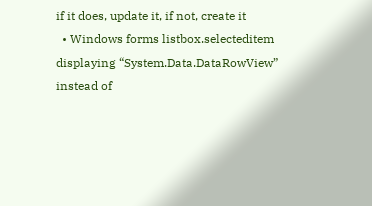if it does, update it, if not, create it
  • Windows forms listbox.selecteditem displaying “System.Data.DataRowView” instead of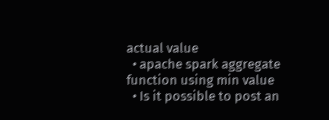actual value
  • apache spark aggregate function using min value
  • Is it possible to post an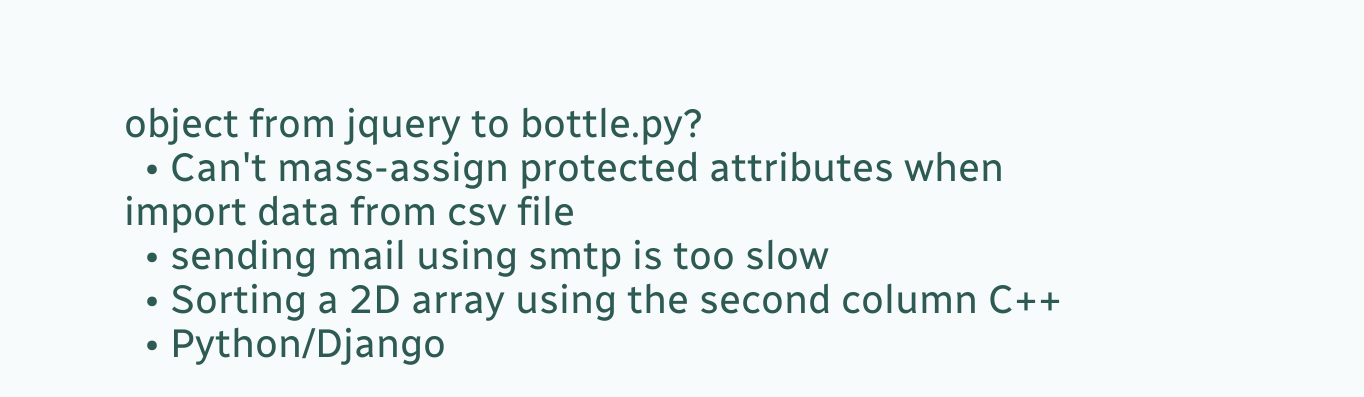object from jquery to bottle.py?
  • Can't mass-assign protected attributes when import data from csv file
  • sending mail using smtp is too slow
  • Sorting a 2D array using the second column C++
  • Python/Django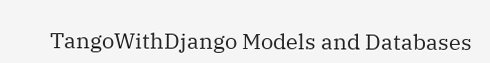TangoWithDjango Models and Databases